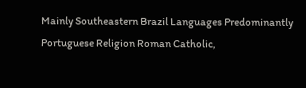Mainly Southeastern Brazil Languages Predominantly Portuguese Religion Roman Catholic,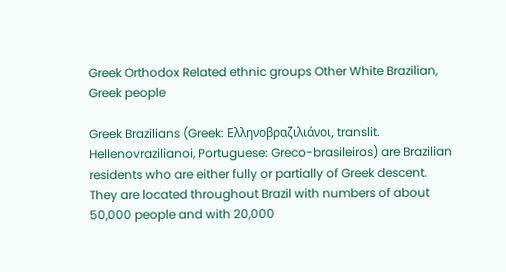Greek Orthodox Related ethnic groups Other White Brazilian, Greek people

Greek Brazilians (Greek: Ελληνοβραζιλιάνοι, translit. Hellenovrazilianoi, Portuguese: Greco-brasileiros) are Brazilian residents who are either fully or partially of Greek descent. They are located throughout Brazil with numbers of about 50,000 people and with 20,000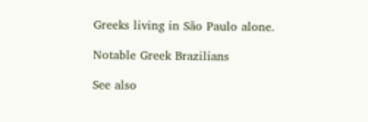Greeks living in São Paulo alone.

Notable Greek Brazilians

See also